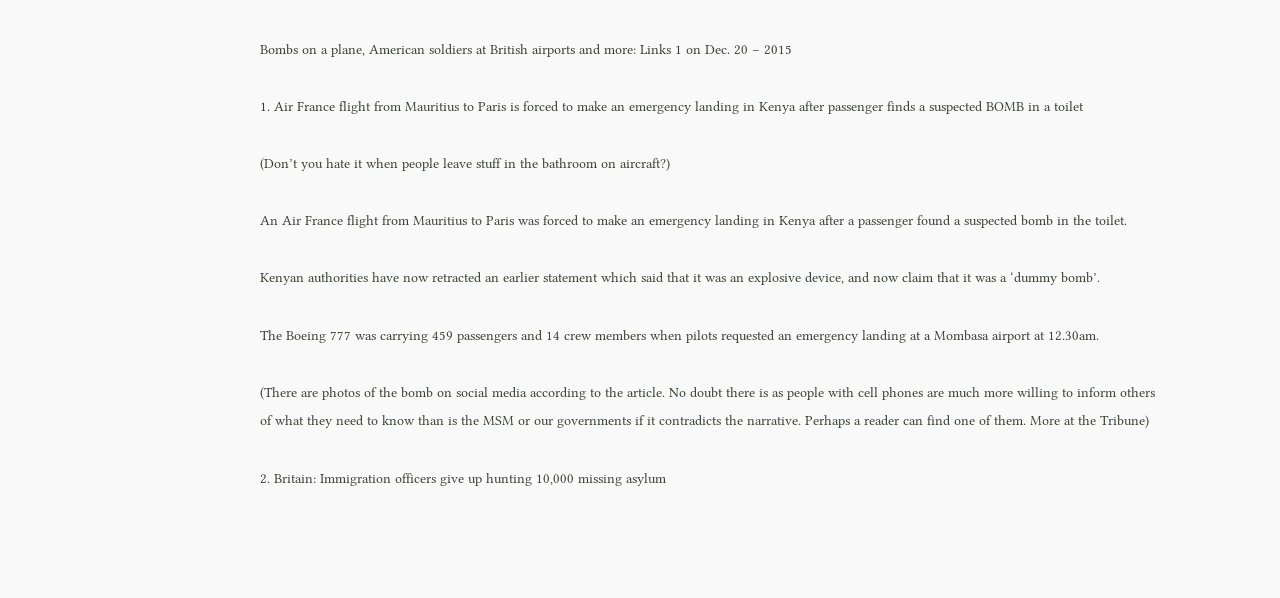Bombs on a plane, American soldiers at British airports and more: Links 1 on Dec. 20 – 2015

1. Air France flight from Mauritius to Paris is forced to make an emergency landing in Kenya after passenger finds a suspected BOMB in a toilet

(Don’t you hate it when people leave stuff in the bathroom on aircraft?)

An Air France flight from Mauritius to Paris was forced to make an emergency landing in Kenya after a passenger found a suspected bomb in the toilet.

Kenyan authorities have now retracted an earlier statement which said that it was an explosive device, and now claim that it was a ‘dummy bomb’.

The Boeing 777 was carrying 459 passengers and 14 crew members when pilots requested an emergency landing at a Mombasa airport at 12.30am.

(There are photos of the bomb on social media according to the article. No doubt there is as people with cell phones are much more willing to inform others of what they need to know than is the MSM or our governments if it contradicts the narrative. Perhaps a reader can find one of them. More at the Tribune)

2. Britain: Immigration officers give up hunting 10,000 missing asylum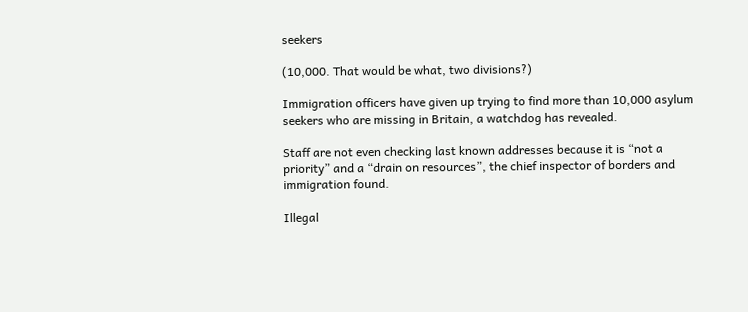seekers

(10,000. That would be what, two divisions?)

Immigration officers have given up trying to find more than 10,000 asylum seekers who are missing in Britain, a watchdog has revealed.

Staff are not even checking last known addresses because it is “not a priority” and a “drain on resources”, the chief inspector of borders and immigration found.

Illegal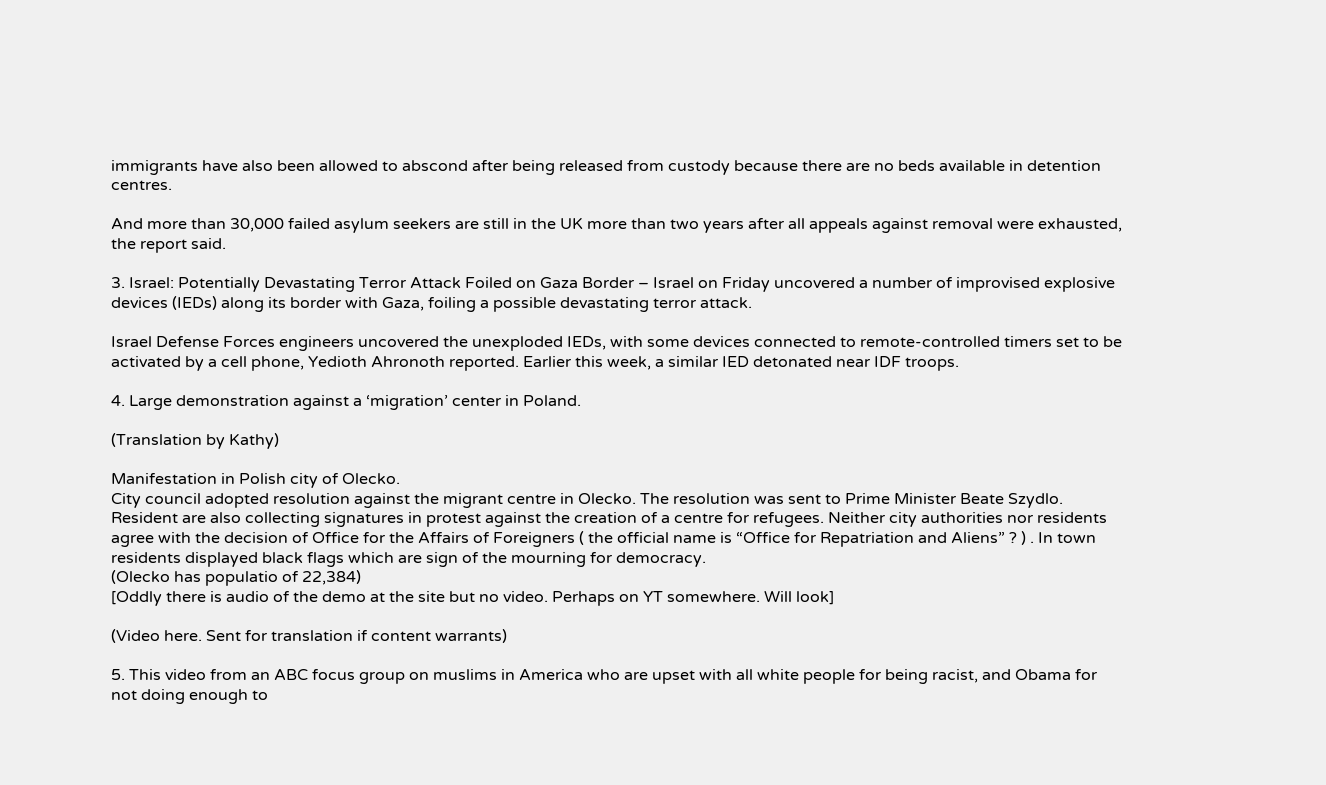immigrants have also been allowed to abscond after being released from custody because there are no beds available in detention centres.

And more than 30,000 failed asylum seekers are still in the UK more than two years after all appeals against removal were exhausted, the report said.

3. Israel: Potentially Devastating Terror Attack Foiled on Gaza Border – Israel on Friday uncovered a number of improvised explosive devices (IEDs) along its border with Gaza, foiling a possible devastating terror attack.

Israel Defense Forces engineers uncovered the unexploded IEDs, with some devices connected to remote-controlled timers set to be activated by a cell phone, Yedioth Ahronoth reported. Earlier this week, a similar IED detonated near IDF troops.

4. Large demonstration against a ‘migration’ center in Poland.

(Translation by Kathy)

Manifestation in Polish city of Olecko.
City council adopted resolution against the migrant centre in Olecko. The resolution was sent to Prime Minister Beate Szydlo. Resident are also collecting signatures in protest against the creation of a centre for refugees. Neither city authorities nor residents agree with the decision of Office for the Affairs of Foreigners ( the official name is “Office for Repatriation and Aliens” ? ) . In town residents displayed black flags which are sign of the mourning for democracy.
(Olecko has populatio of 22,384)
[Oddly there is audio of the demo at the site but no video. Perhaps on YT somewhere. Will look]

(Video here. Sent for translation if content warrants)

5. This video from an ABC focus group on muslims in America who are upset with all white people for being racist, and Obama for not doing enough to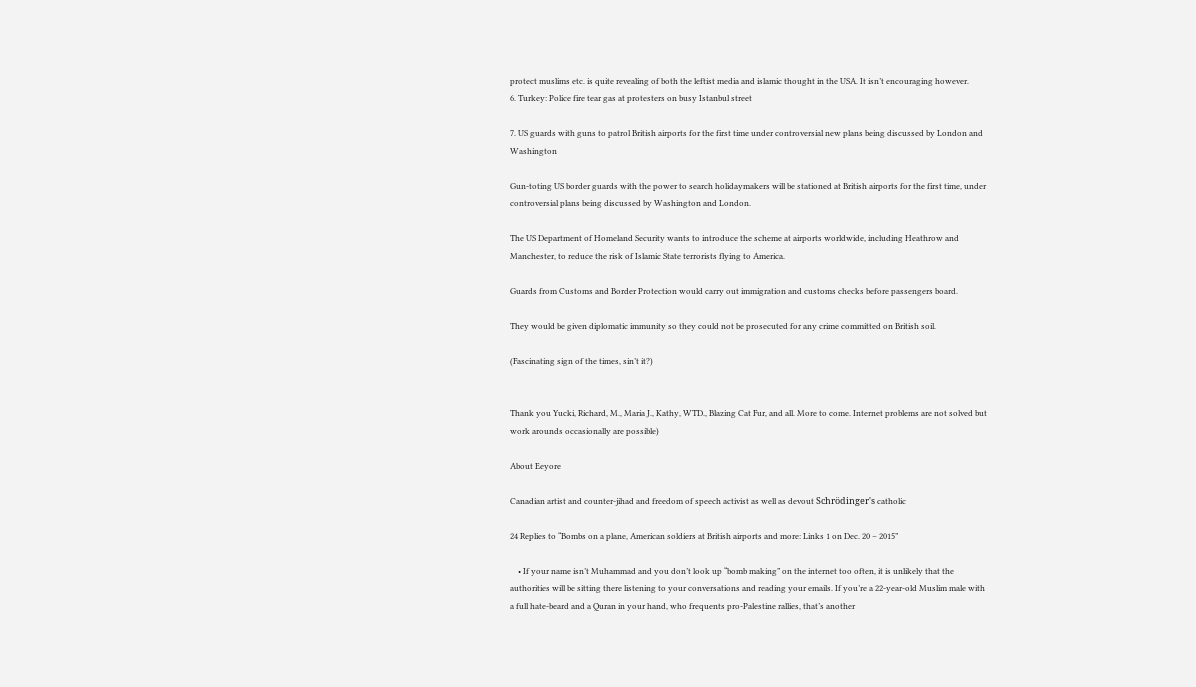protect muslims etc. is quite revealing of both the leftist media and islamic thought in the USA. It isn’t encouraging however.
6. Turkey: Police fire tear gas at protesters on busy Istanbul street

7. US guards with guns to patrol British airports for the first time under controversial new plans being discussed by London and Washington

Gun-toting US border guards with the power to search holidaymakers will be stationed at British airports for the first time, under controversial plans being discussed by Washington and London.

The US Department of Homeland Security wants to introduce the scheme at airports worldwide, including Heathrow and Manchester, to reduce the risk of Islamic State terrorists flying to America.

Guards from Customs and Border Protection would carry out immigration and customs checks before passengers board.

They would be given diplomatic immunity so they could not be prosecuted for any crime committed on British soil.

(Fascinating sign of the times, sin’t it?)


Thank you Yucki, Richard, M., Maria J., Kathy, WTD., Blazing Cat Fur, and all. More to come. Internet problems are not solved but work arounds occasionally are possible)

About Eeyore

Canadian artist and counter-jihad and freedom of speech activist as well as devout Schrödinger's catholic

24 Replies to “Bombs on a plane, American soldiers at British airports and more: Links 1 on Dec. 20 – 2015”

    • If your name isn’t Muhammad and you don’t look up “bomb making” on the internet too often, it is unlikely that the authorities will be sitting there listening to your conversations and reading your emails. If you’re a 22-year-old Muslim male with a full hate-beard and a Quran in your hand, who frequents pro-Palestine rallies, that’s another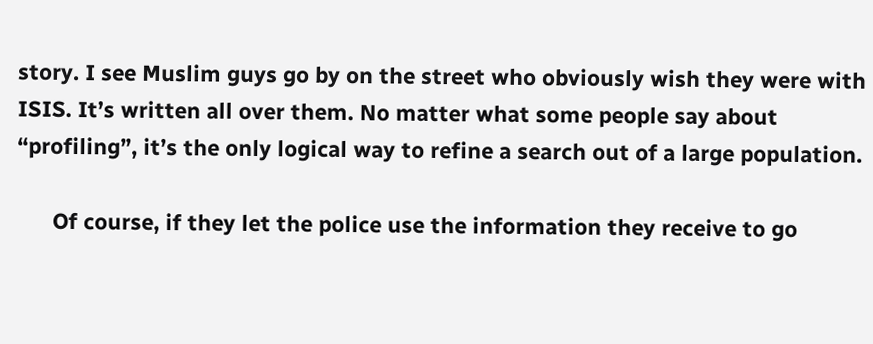story. I see Muslim guys go by on the street who obviously wish they were with ISIS. It’s written all over them. No matter what some people say about “profiling”, it’s the only logical way to refine a search out of a large population.

      Of course, if they let the police use the information they receive to go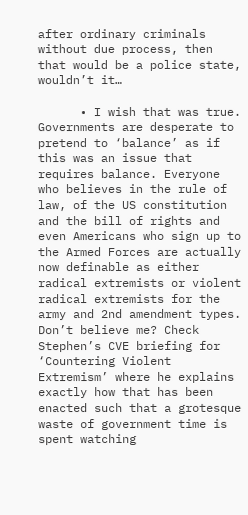after ordinary criminals without due process, then that would be a police state, wouldn’t it…

      • I wish that was true. Governments are desperate to pretend to ‘balance’ as if this was an issue that requires balance. Everyone who believes in the rule of law, of the US constitution and the bill of rights and even Americans who sign up to the Armed Forces are actually now definable as either radical extremists or violent radical extremists for the army and 2nd amendment types. Don’t believe me? Check Stephen’s CVE briefing for ‘Countering Violent Extremism’ where he explains exactly how that has been enacted such that a grotesque waste of government time is spent watching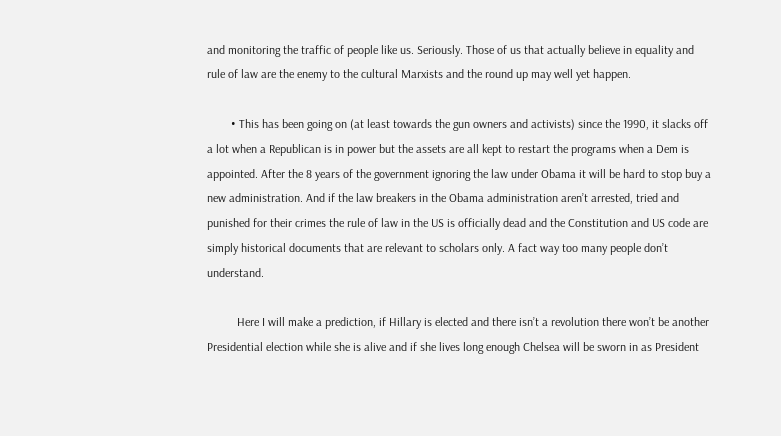and monitoring the traffic of people like us. Seriously. Those of us that actually believe in equality and rule of law are the enemy to the cultural Marxists and the round up may well yet happen.

        • This has been going on (at least towards the gun owners and activists) since the 1990, it slacks off a lot when a Republican is in power but the assets are all kept to restart the programs when a Dem is appointed. After the 8 years of the government ignoring the law under Obama it will be hard to stop buy a new administration. And if the law breakers in the Obama administration aren’t arrested, tried and punished for their crimes the rule of law in the US is officially dead and the Constitution and US code are simply historical documents that are relevant to scholars only. A fact way too many people don’t understand.

          Here I will make a prediction, if Hillary is elected and there isn’t a revolution there won’t be another Presidential election while she is alive and if she lives long enough Chelsea will be sworn in as President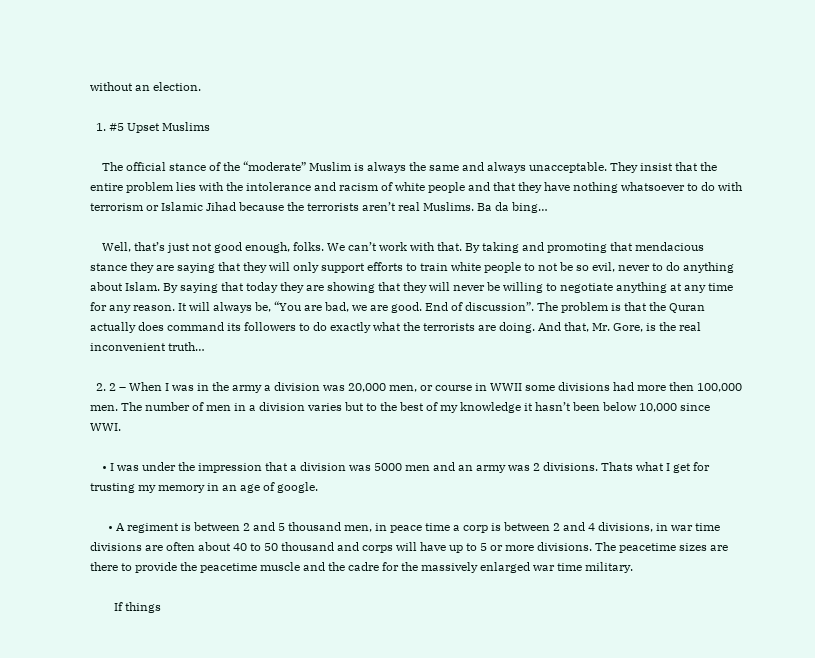without an election.

  1. #5 Upset Muslims

    The official stance of the “moderate” Muslim is always the same and always unacceptable. They insist that the entire problem lies with the intolerance and racism of white people and that they have nothing whatsoever to do with terrorism or Islamic Jihad because the terrorists aren’t real Muslims. Ba da bing…

    Well, that’s just not good enough, folks. We can’t work with that. By taking and promoting that mendacious stance they are saying that they will only support efforts to train white people to not be so evil, never to do anything about Islam. By saying that today they are showing that they will never be willing to negotiate anything at any time for any reason. It will always be, “You are bad, we are good. End of discussion”. The problem is that the Quran actually does command its followers to do exactly what the terrorists are doing. And that, Mr. Gore, is the real inconvenient truth…

  2. 2 – When I was in the army a division was 20,000 men, or course in WWII some divisions had more then 100,000 men. The number of men in a division varies but to the best of my knowledge it hasn’t been below 10,000 since WWI.

    • I was under the impression that a division was 5000 men and an army was 2 divisions. Thats what I get for trusting my memory in an age of google.

      • A regiment is between 2 and 5 thousand men, in peace time a corp is between 2 and 4 divisions, in war time divisions are often about 40 to 50 thousand and corps will have up to 5 or more divisions. The peacetime sizes are there to provide the peacetime muscle and the cadre for the massively enlarged war time military.

        If things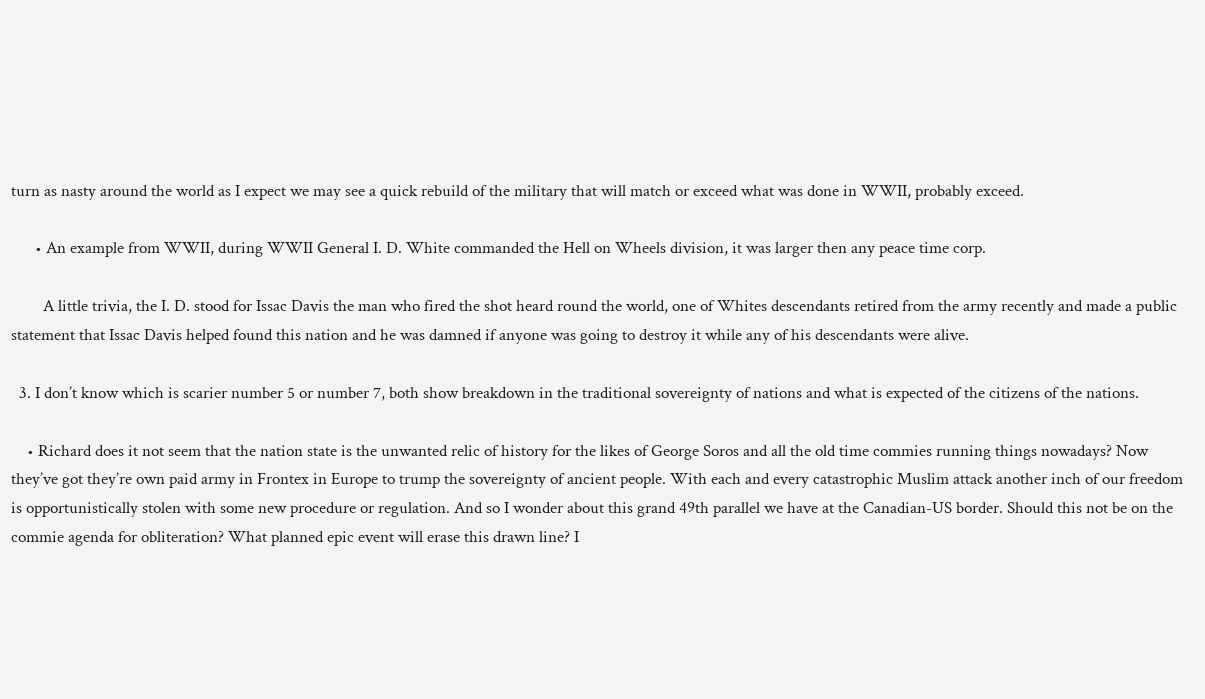turn as nasty around the world as I expect we may see a quick rebuild of the military that will match or exceed what was done in WWII, probably exceed.

      • An example from WWII, during WWII General I. D. White commanded the Hell on Wheels division, it was larger then any peace time corp.

        A little trivia, the I. D. stood for Issac Davis the man who fired the shot heard round the world, one of Whites descendants retired from the army recently and made a public statement that Issac Davis helped found this nation and he was damned if anyone was going to destroy it while any of his descendants were alive.

  3. I don’t know which is scarier number 5 or number 7, both show breakdown in the traditional sovereignty of nations and what is expected of the citizens of the nations.

    • Richard does it not seem that the nation state is the unwanted relic of history for the likes of George Soros and all the old time commies running things nowadays? Now they’ve got they’re own paid army in Frontex in Europe to trump the sovereignty of ancient people. With each and every catastrophic Muslim attack another inch of our freedom is opportunistically stolen with some new procedure or regulation. And so I wonder about this grand 49th parallel we have at the Canadian-US border. Should this not be on the commie agenda for obliteration? What planned epic event will erase this drawn line? I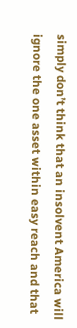simply don’t think that an insolvent America will ignore the one asset within easy reach and that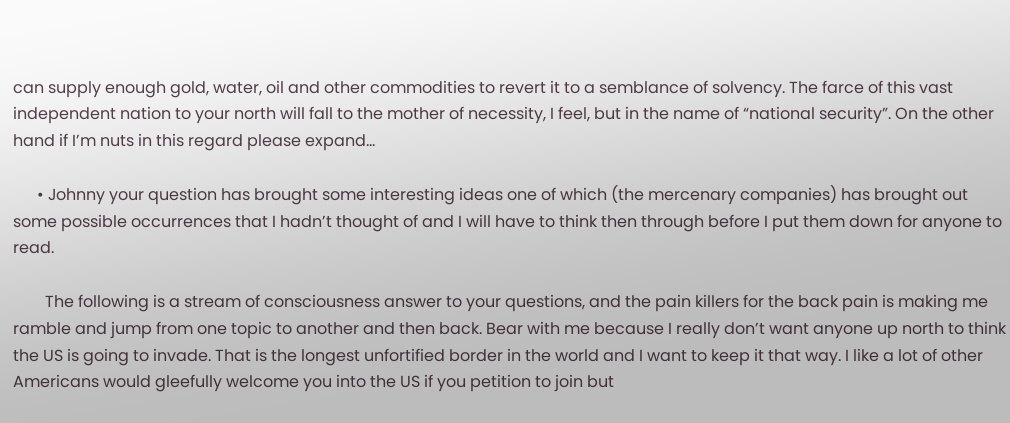can supply enough gold, water, oil and other commodities to revert it to a semblance of solvency. The farce of this vast independent nation to your north will fall to the mother of necessity, I feel, but in the name of “national security”. On the other hand if I’m nuts in this regard please expand…

      • Johnny your question has brought some interesting ideas one of which (the mercenary companies) has brought out some possible occurrences that I hadn’t thought of and I will have to think then through before I put them down for anyone to read.

        The following is a stream of consciousness answer to your questions, and the pain killers for the back pain is making me ramble and jump from one topic to another and then back. Bear with me because I really don’t want anyone up north to think the US is going to invade. That is the longest unfortified border in the world and I want to keep it that way. I like a lot of other Americans would gleefully welcome you into the US if you petition to join but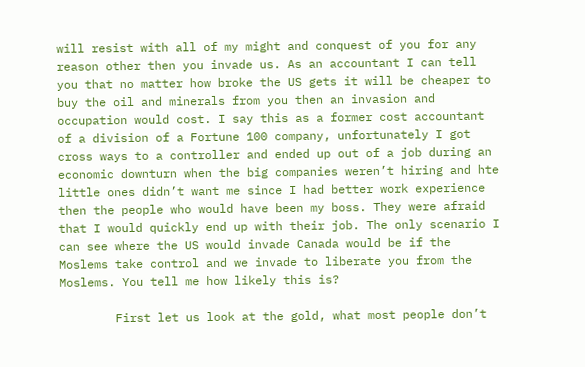will resist with all of my might and conquest of you for any reason other then you invade us. As an accountant I can tell you that no matter how broke the US gets it will be cheaper to buy the oil and minerals from you then an invasion and occupation would cost. I say this as a former cost accountant of a division of a Fortune 100 company, unfortunately I got cross ways to a controller and ended up out of a job during an economic downturn when the big companies weren’t hiring and hte little ones didn’t want me since I had better work experience then the people who would have been my boss. They were afraid that I would quickly end up with their job. The only scenario I can see where the US would invade Canada would be if the Moslems take control and we invade to liberate you from the Moslems. You tell me how likely this is?

        First let us look at the gold, what most people don’t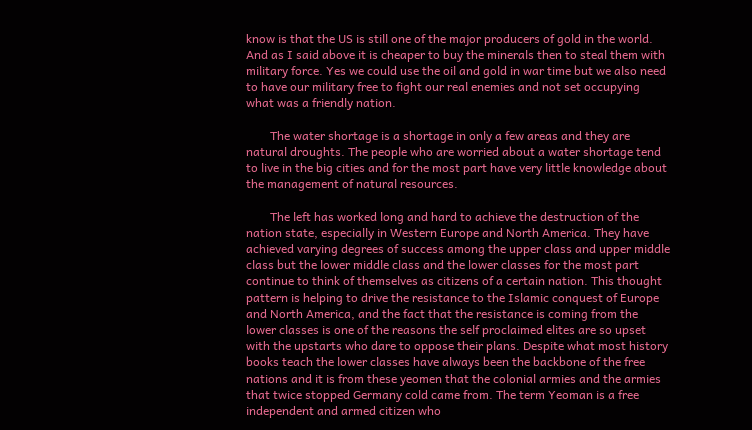know is that the US is still one of the major producers of gold in the world. And as I said above it is cheaper to buy the minerals then to steal them with military force. Yes we could use the oil and gold in war time but we also need to have our military free to fight our real enemies and not set occupying what was a friendly nation.

        The water shortage is a shortage in only a few areas and they are natural droughts. The people who are worried about a water shortage tend to live in the big cities and for the most part have very little knowledge about the management of natural resources.

        The left has worked long and hard to achieve the destruction of the nation state, especially in Western Europe and North America. They have achieved varying degrees of success among the upper class and upper middle class but the lower middle class and the lower classes for the most part continue to think of themselves as citizens of a certain nation. This thought pattern is helping to drive the resistance to the Islamic conquest of Europe and North America, and the fact that the resistance is coming from the lower classes is one of the reasons the self proclaimed elites are so upset with the upstarts who dare to oppose their plans. Despite what most history books teach the lower classes have always been the backbone of the free nations and it is from these yeomen that the colonial armies and the armies that twice stopped Germany cold came from. The term Yeoman is a free independent and armed citizen who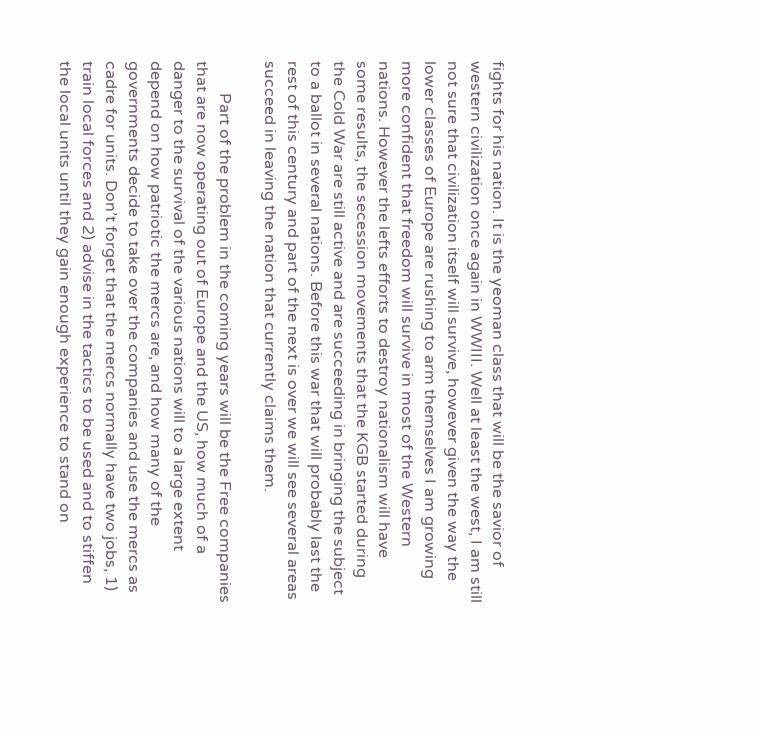fights for his nation. It is the yeoman class that will be the savior of western civilization once again in WWIII. Well at least the west, I am still not sure that civilization itself will survive, however given the way the lower classes of Europe are rushing to arm themselves I am growing more confident that freedom will survive in most of the Western nations. However the lefts efforts to destroy nationalism will have some results, the secession movements that the KGB started during the Cold War are still active and are succeeding in bringing the subject to a ballot in several nations. Before this war that will probably last the rest of this century and part of the next is over we will see several areas succeed in leaving the nation that currently claims them.

        Part of the problem in the coming years will be the Free companies that are now operating out of Europe and the US, how much of a danger to the survival of the various nations will to a large extent depend on how patriotic the mercs are, and how many of the governments decide to take over the companies and use the mercs as cadre for units. Don’t forget that the mercs normally have two jobs, 1) train local forces and 2) advise in the tactics to be used and to stiffen the local units until they gain enough experience to stand on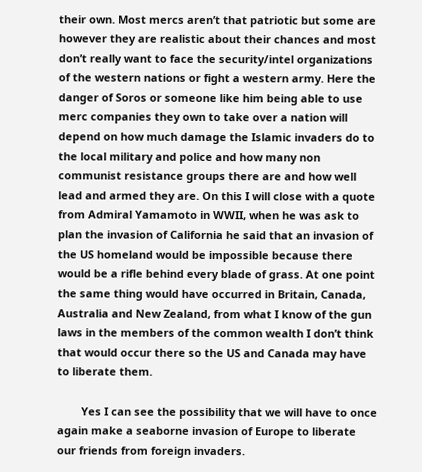their own. Most mercs aren’t that patriotic but some are however they are realistic about their chances and most don’t really want to face the security/intel organizations of the western nations or fight a western army. Here the danger of Soros or someone like him being able to use merc companies they own to take over a nation will depend on how much damage the Islamic invaders do to the local military and police and how many non communist resistance groups there are and how well lead and armed they are. On this I will close with a quote from Admiral Yamamoto in WWII, when he was ask to plan the invasion of California he said that an invasion of the US homeland would be impossible because there would be a rifle behind every blade of grass. At one point the same thing would have occurred in Britain, Canada, Australia and New Zealand, from what I know of the gun laws in the members of the common wealth I don’t think that would occur there so the US and Canada may have to liberate them.

        Yes I can see the possibility that we will have to once again make a seaborne invasion of Europe to liberate our friends from foreign invaders.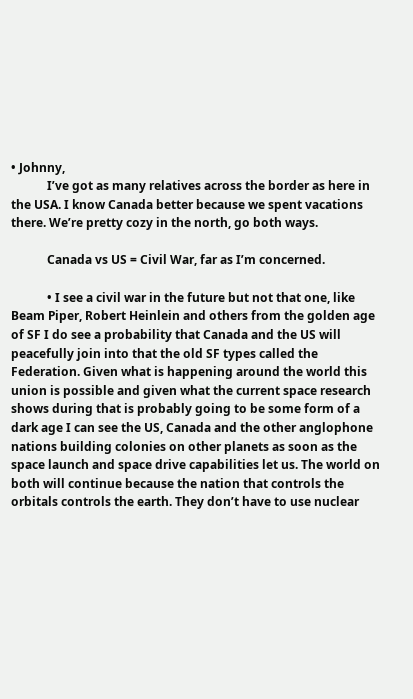• Johnny,
            I’ve got as many relatives across the border as here in the USA. I know Canada better because we spent vacations there. We’re pretty cozy in the north, go both ways.

            Canada vs US = Civil War, far as I’m concerned.

            • I see a civil war in the future but not that one, like Beam Piper, Robert Heinlein and others from the golden age of SF I do see a probability that Canada and the US will peacefully join into that the old SF types called the Federation. Given what is happening around the world this union is possible and given what the current space research shows during that is probably going to be some form of a dark age I can see the US, Canada and the other anglophone nations building colonies on other planets as soon as the space launch and space drive capabilities let us. The world on both will continue because the nation that controls the orbitals controls the earth. They don’t have to use nuclear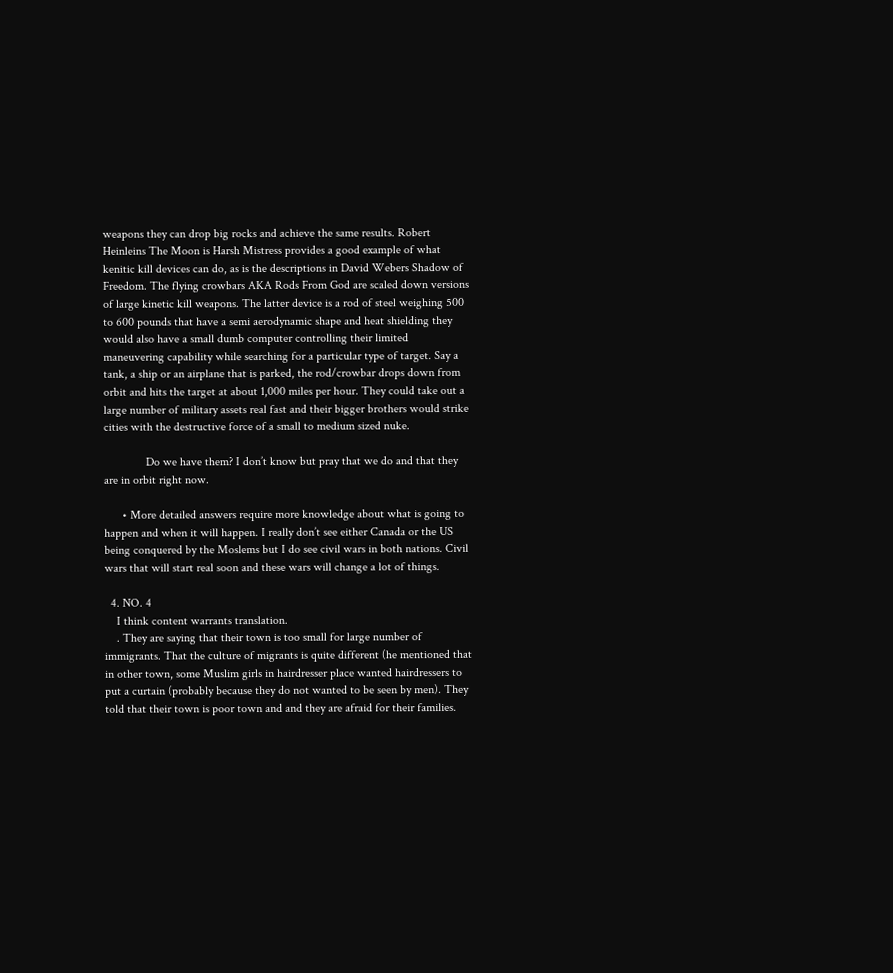weapons they can drop big rocks and achieve the same results. Robert Heinleins The Moon is Harsh Mistress provides a good example of what kenitic kill devices can do, as is the descriptions in David Webers Shadow of Freedom. The flying crowbars AKA Rods From God are scaled down versions of large kinetic kill weapons. The latter device is a rod of steel weighing 500 to 600 pounds that have a semi aerodynamic shape and heat shielding they would also have a small dumb computer controlling their limited maneuvering capability while searching for a particular type of target. Say a tank, a ship or an airplane that is parked, the rod/crowbar drops down from orbit and hits the target at about 1,000 miles per hour. They could take out a large number of military assets real fast and their bigger brothers would strike cities with the destructive force of a small to medium sized nuke.

              Do we have them? I don’t know but pray that we do and that they are in orbit right now.

      • More detailed answers require more knowledge about what is going to happen and when it will happen. I really don’t see either Canada or the US being conquered by the Moslems but I do see civil wars in both nations. Civil wars that will start real soon and these wars will change a lot of things.

  4. NO. 4
    I think content warrants translation.
    . They are saying that their town is too small for large number of immigrants. That the culture of migrants is quite different (he mentioned that in other town, some Muslim girls in hairdresser place wanted hairdressers to put a curtain (probably because they do not wanted to be seen by men). They told that their town is poor town and and they are afraid for their families.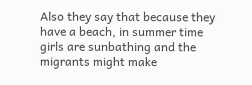Also they say that because they have a beach, in summer time girls are sunbathing and the migrants might make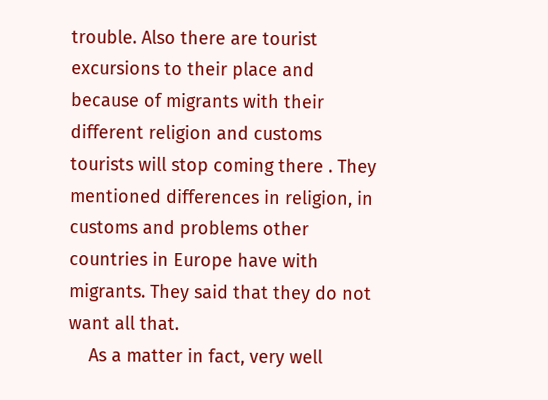trouble. Also there are tourist excursions to their place and because of migrants with their different religion and customs tourists will stop coming there . They mentioned differences in religion, in customs and problems other countries in Europe have with migrants. They said that they do not want all that.
    As a matter in fact, very well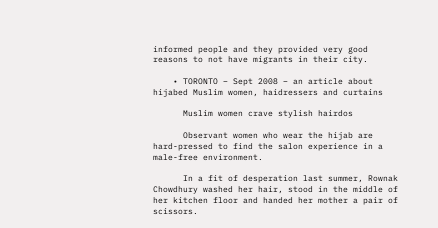informed people and they provided very good reasons to not have migrants in their city.

    • TORONTO – Sept 2008 – an article about hijabed Muslim women, haidressers and curtains

      Muslim women crave stylish hairdos

      Observant women who wear the hijab are hard-pressed to find the salon experience in a male-free environment.

      In a fit of desperation last summer, Rownak Chowdhury washed her hair, stood in the middle of her kitchen floor and handed her mother a pair of scissors.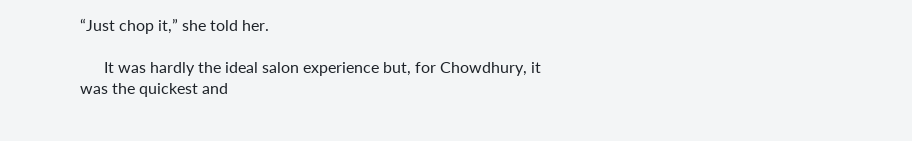“Just chop it,” she told her.

      It was hardly the ideal salon experience but, for Chowdhury, it was the quickest and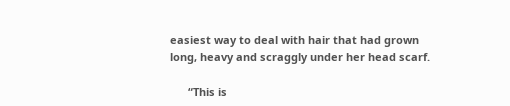easiest way to deal with hair that had grown long, heavy and scraggly under her head scarf.

      “This is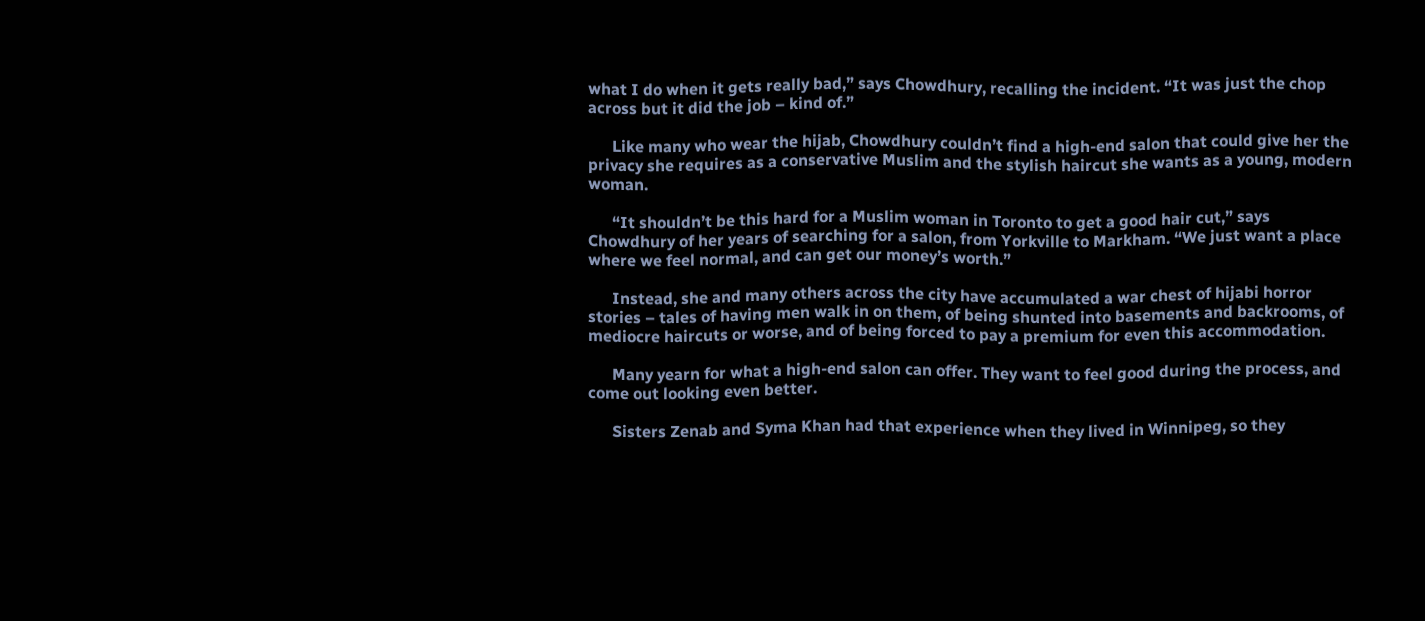what I do when it gets really bad,” says Chowdhury, recalling the incident. “It was just the chop across but it did the job – kind of.”

      Like many who wear the hijab, Chowdhury couldn’t find a high-end salon that could give her the privacy she requires as a conservative Muslim and the stylish haircut she wants as a young, modern woman.

      “It shouldn’t be this hard for a Muslim woman in Toronto to get a good hair cut,” says Chowdhury of her years of searching for a salon, from Yorkville to Markham. “We just want a place where we feel normal, and can get our money’s worth.”

      Instead, she and many others across the city have accumulated a war chest of hijabi horror stories – tales of having men walk in on them, of being shunted into basements and backrooms, of mediocre haircuts or worse, and of being forced to pay a premium for even this accommodation.

      Many yearn for what a high-end salon can offer. They want to feel good during the process, and come out looking even better.

      Sisters Zenab and Syma Khan had that experience when they lived in Winnipeg, so they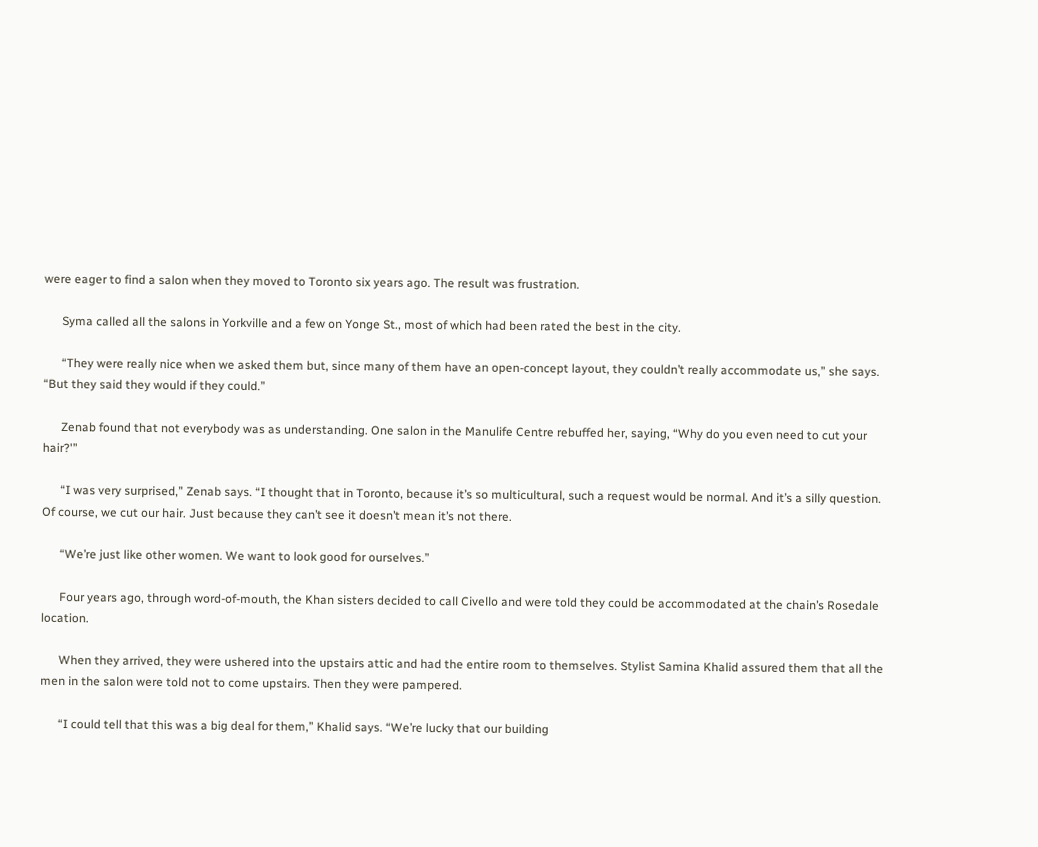were eager to find a salon when they moved to Toronto six years ago. The result was frustration.

      Syma called all the salons in Yorkville and a few on Yonge St., most of which had been rated the best in the city.

      “They were really nice when we asked them but, since many of them have an open-concept layout, they couldn’t really accommodate us,” she says. “But they said they would if they could.”

      Zenab found that not everybody was as understanding. One salon in the Manulife Centre rebuffed her, saying, “Why do you even need to cut your hair?'”

      “I was very surprised,” Zenab says. “I thought that in Toronto, because it’s so multicultural, such a request would be normal. And it’s a silly question. Of course, we cut our hair. Just because they can’t see it doesn’t mean it’s not there.

      “We’re just like other women. We want to look good for ourselves.”

      Four years ago, through word-of-mouth, the Khan sisters decided to call Civello and were told they could be accommodated at the chain’s Rosedale location.

      When they arrived, they were ushered into the upstairs attic and had the entire room to themselves. Stylist Samina Khalid assured them that all the men in the salon were told not to come upstairs. Then they were pampered.

      “I could tell that this was a big deal for them,” Khalid says. “We’re lucky that our building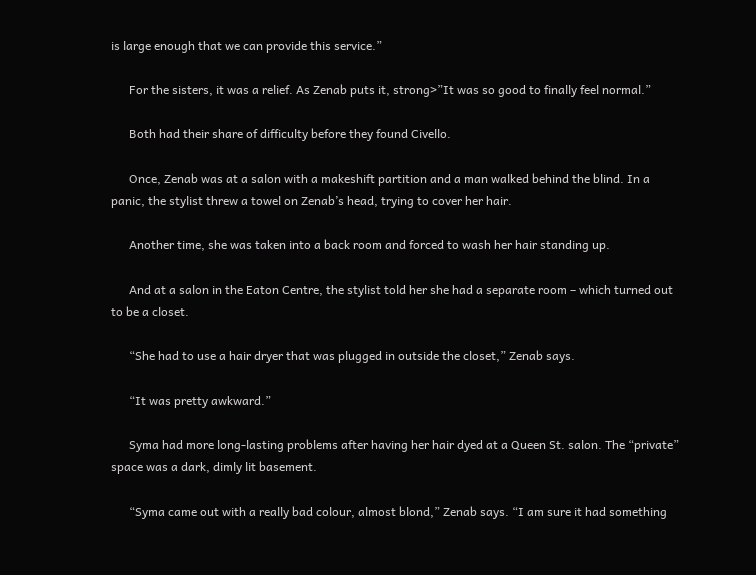is large enough that we can provide this service.”

      For the sisters, it was a relief. As Zenab puts it, strong>”It was so good to finally feel normal.”

      Both had their share of difficulty before they found Civello.

      Once, Zenab was at a salon with a makeshift partition and a man walked behind the blind. In a panic, the stylist threw a towel on Zenab’s head, trying to cover her hair.

      Another time, she was taken into a back room and forced to wash her hair standing up.

      And at a salon in the Eaton Centre, the stylist told her she had a separate room – which turned out to be a closet.

      “She had to use a hair dryer that was plugged in outside the closet,” Zenab says.

      “It was pretty awkward.”

      Syma had more long-lasting problems after having her hair dyed at a Queen St. salon. The “private” space was a dark, dimly lit basement.

      “Syma came out with a really bad colour, almost blond,” Zenab says. “I am sure it had something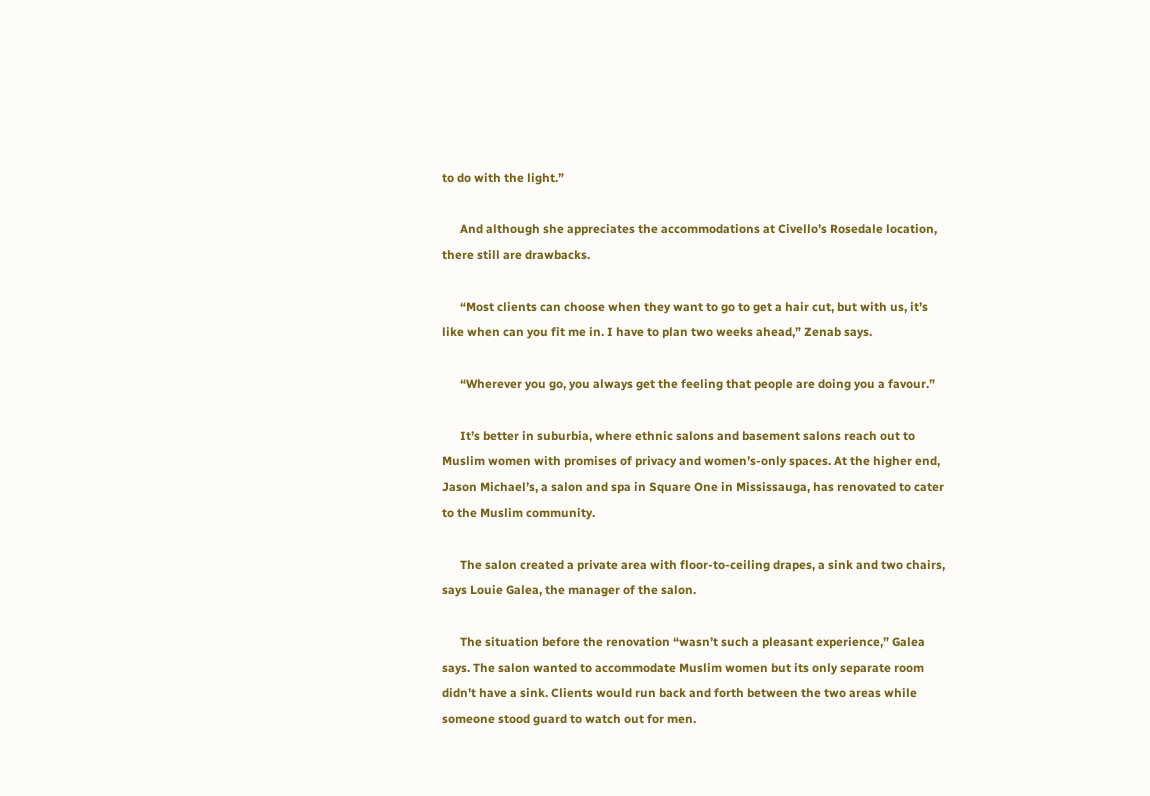to do with the light.”

      And although she appreciates the accommodations at Civello’s Rosedale location, there still are drawbacks.

      “Most clients can choose when they want to go to get a hair cut, but with us, it’s like when can you fit me in. I have to plan two weeks ahead,” Zenab says.

      “Wherever you go, you always get the feeling that people are doing you a favour.”

      It’s better in suburbia, where ethnic salons and basement salons reach out to Muslim women with promises of privacy and women’s-only spaces. At the higher end, Jason Michael’s, a salon and spa in Square One in Mississauga, has renovated to cater to the Muslim community.

      The salon created a private area with floor-to-ceiling drapes, a sink and two chairs, says Louie Galea, the manager of the salon.

      The situation before the renovation “wasn’t such a pleasant experience,” Galea says. The salon wanted to accommodate Muslim women but its only separate room didn’t have a sink. Clients would run back and forth between the two areas while someone stood guard to watch out for men.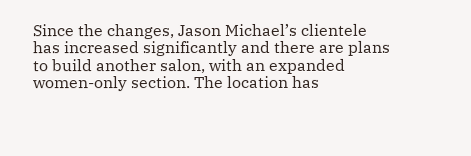Since the changes, Jason Michael’s clientele has increased significantly and there are plans to build another salon, with an expanded women-only section. The location has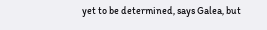yet to be determined, says Galea, but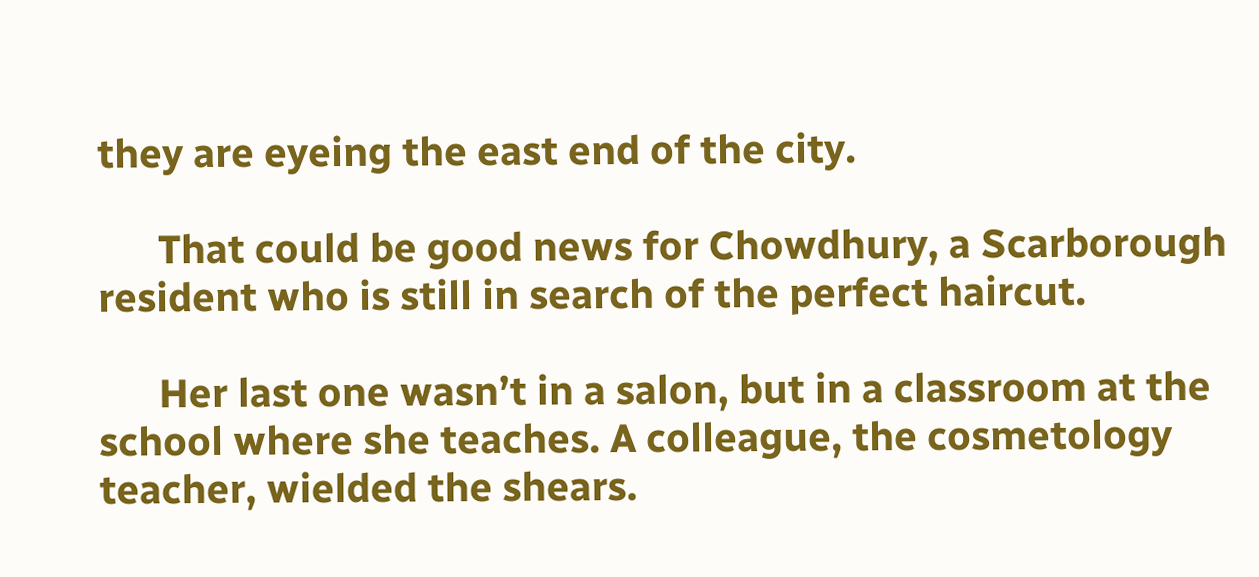they are eyeing the east end of the city.

      That could be good news for Chowdhury, a Scarborough resident who is still in search of the perfect haircut.

      Her last one wasn’t in a salon, but in a classroom at the school where she teaches. A colleague, the cosmetology teacher, wielded the shears.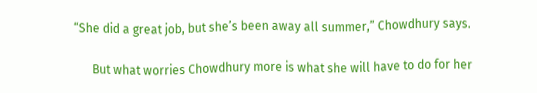“She did a great job, but she’s been away all summer,” Chowdhury says.

      But what worries Chowdhury more is what she will have to do for her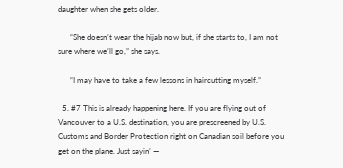daughter when she gets older.

      “She doesn’t wear the hijab now but, if she starts to, I am not sure where we’ll go,” she says.

      “I may have to take a few lessons in haircutting myself.”

  5. #7 This is already happening here. If you are flying out of Vancouver to a U.S. destination, you are prescreened by U.S. Customs and Border Protection right on Canadian soil before you get on the plane. Just sayin’ —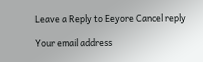Leave a Reply to Eeyore Cancel reply

Your email address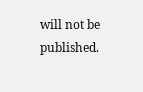will not be published.